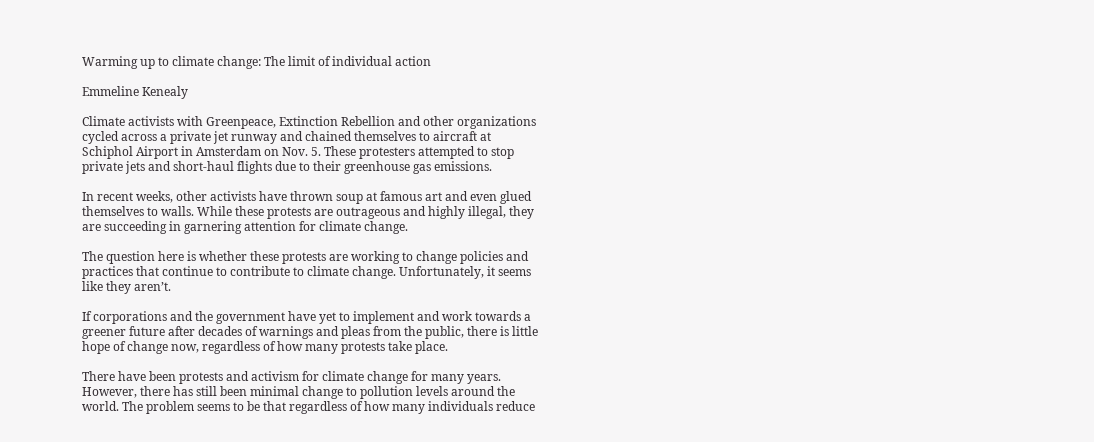Warming up to climate change: The limit of individual action

Emmeline Kenealy

Climate activists with Greenpeace, Extinction Rebellion and other organizations cycled across a private jet runway and chained themselves to aircraft at Schiphol Airport in Amsterdam on Nov. 5. These protesters attempted to stop private jets and short-haul flights due to their greenhouse gas emissions.

In recent weeks, other activists have thrown soup at famous art and even glued themselves to walls. While these protests are outrageous and highly illegal, they are succeeding in garnering attention for climate change.

The question here is whether these protests are working to change policies and practices that continue to contribute to climate change. Unfortunately, it seems like they aren’t.

If corporations and the government have yet to implement and work towards a greener future after decades of warnings and pleas from the public, there is little hope of change now, regardless of how many protests take place.

There have been protests and activism for climate change for many years. However, there has still been minimal change to pollution levels around the world. The problem seems to be that regardless of how many individuals reduce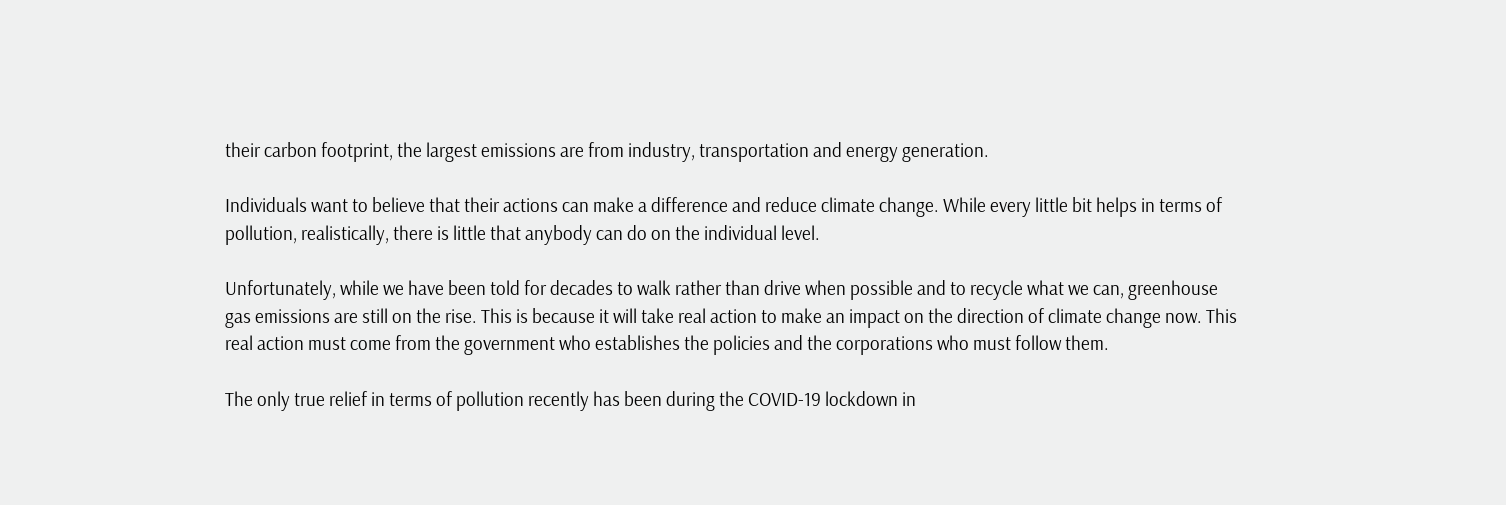their carbon footprint, the largest emissions are from industry, transportation and energy generation.

Individuals want to believe that their actions can make a difference and reduce climate change. While every little bit helps in terms of pollution, realistically, there is little that anybody can do on the individual level.

Unfortunately, while we have been told for decades to walk rather than drive when possible and to recycle what we can, greenhouse gas emissions are still on the rise. This is because it will take real action to make an impact on the direction of climate change now. This real action must come from the government who establishes the policies and the corporations who must follow them.

The only true relief in terms of pollution recently has been during the COVID-19 lockdown in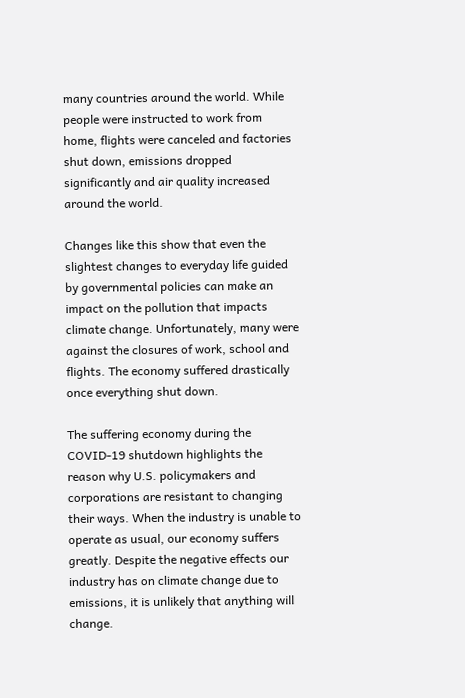many countries around the world. While people were instructed to work from home, flights were canceled and factories shut down, emissions dropped significantly and air quality increased around the world.

Changes like this show that even the slightest changes to everyday life guided by governmental policies can make an impact on the pollution that impacts climate change. Unfortunately, many were against the closures of work, school and flights. The economy suffered drastically once everything shut down.

The suffering economy during the COVID-19 shutdown highlights the reason why U.S. policymakers and corporations are resistant to changing their ways. When the industry is unable to operate as usual, our economy suffers greatly. Despite the negative effects our industry has on climate change due to emissions, it is unlikely that anything will change.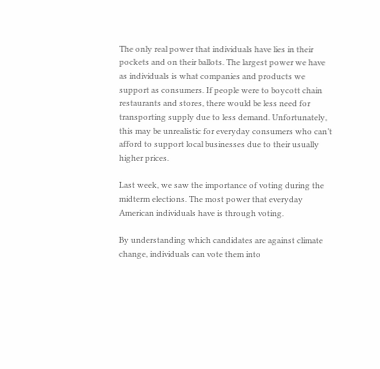The only real power that individuals have lies in their pockets and on their ballots. The largest power we have as individuals is what companies and products we support as consumers. If people were to boycott chain restaurants and stores, there would be less need for transporting supply due to less demand. Unfortunately, this may be unrealistic for everyday consumers who can’t afford to support local businesses due to their usually higher prices.

Last week, we saw the importance of voting during the midterm elections. The most power that everyday American individuals have is through voting.

By understanding which candidates are against climate change, individuals can vote them into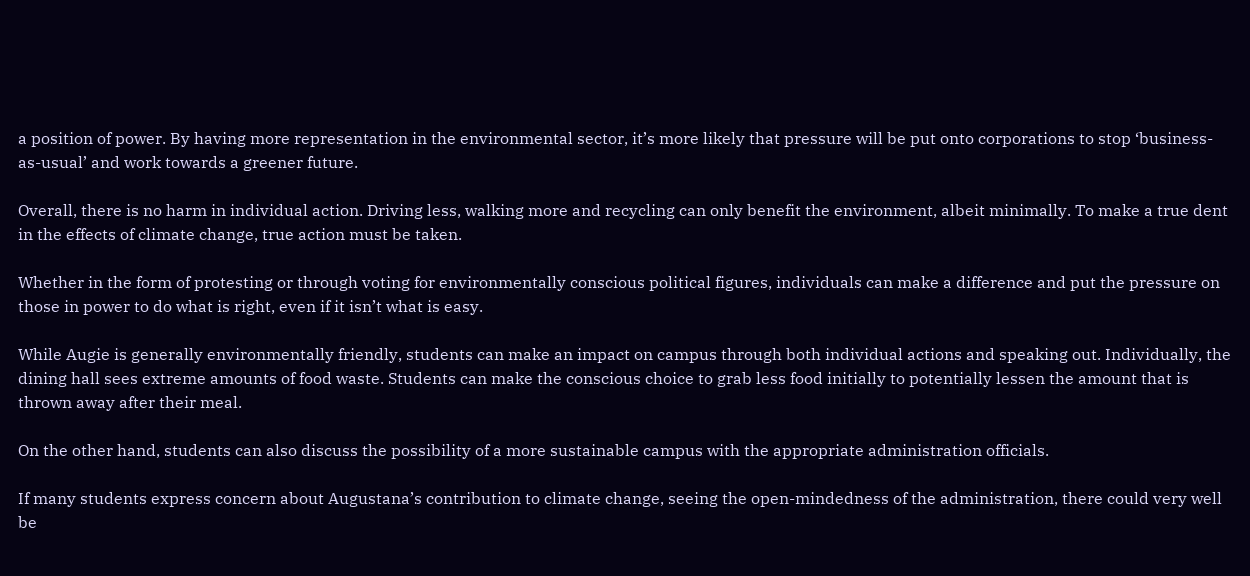a position of power. By having more representation in the environmental sector, it’s more likely that pressure will be put onto corporations to stop ‘business-as-usual’ and work towards a greener future.

Overall, there is no harm in individual action. Driving less, walking more and recycling can only benefit the environment, albeit minimally. To make a true dent in the effects of climate change, true action must be taken.

Whether in the form of protesting or through voting for environmentally conscious political figures, individuals can make a difference and put the pressure on those in power to do what is right, even if it isn’t what is easy.

While Augie is generally environmentally friendly, students can make an impact on campus through both individual actions and speaking out. Individually, the dining hall sees extreme amounts of food waste. Students can make the conscious choice to grab less food initially to potentially lessen the amount that is thrown away after their meal.

On the other hand, students can also discuss the possibility of a more sustainable campus with the appropriate administration officials.

If many students express concern about Augustana’s contribution to climate change, seeing the open-mindedness of the administration, there could very well be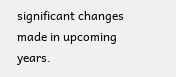significant changes made in upcoming years.